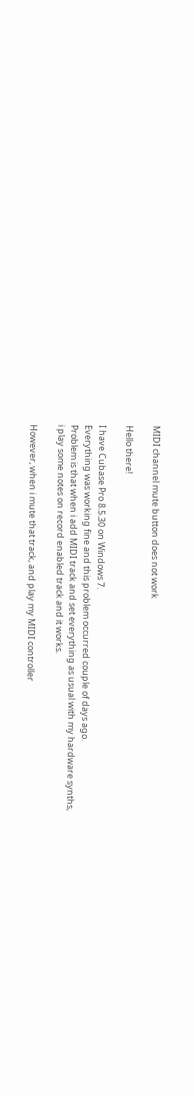MIDI channel mute button does not work

Hello there!

I have Cubase Pro 8.5.30 on Windows 7.
Everything was working fine and this problem occurred couple of days ago.
Problem is that when i add MIDI track and set everything as usual with my hardware synths,
i play some notes on record enabled track and it works.

However, when i mute that track, and play my MIDI controller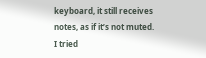keyboard, it still receives notes, as if it’s not muted.
I tried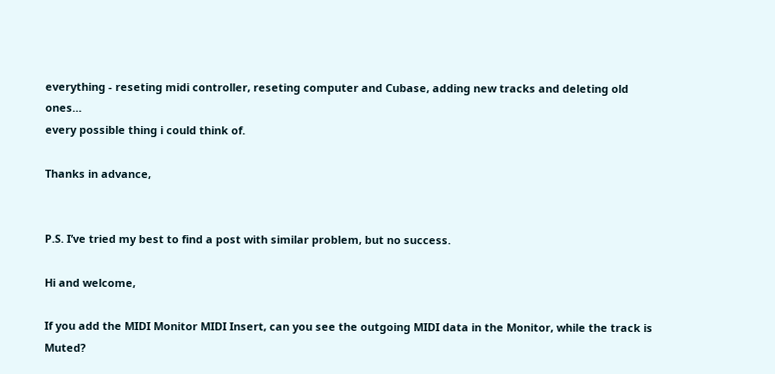everything - reseting midi controller, reseting computer and Cubase, adding new tracks and deleting old ones…
every possible thing i could think of.

Thanks in advance,


P.S. I’ve tried my best to find a post with similar problem, but no success.

Hi and welcome,

If you add the MIDI Monitor MIDI Insert, can you see the outgoing MIDI data in the Monitor, while the track is Muted?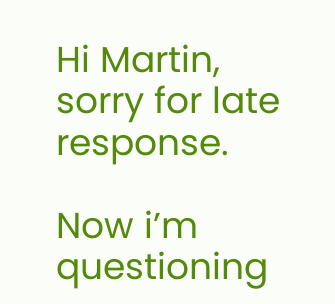Hi Martin, sorry for late response.

Now i’m questioning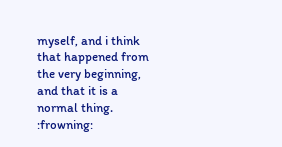myself, and i think that happened from the very beginning, and that it is a normal thing. :frowning: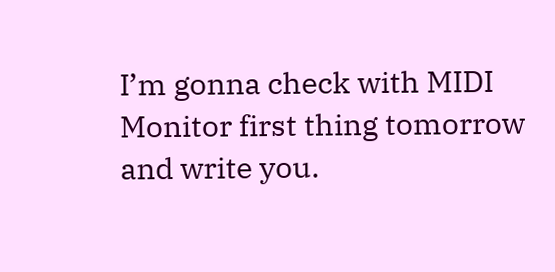I’m gonna check with MIDI Monitor first thing tomorrow and write you.